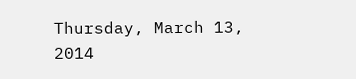Thursday, March 13, 2014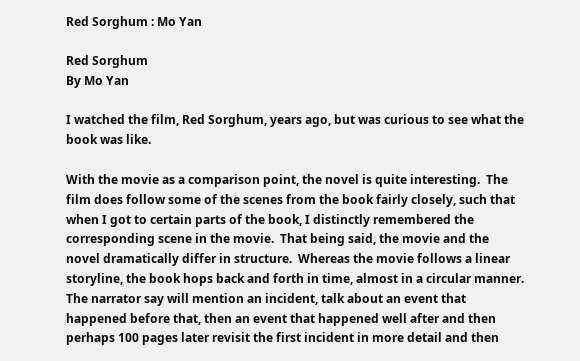Red Sorghum : Mo Yan

Red Sorghum
By Mo Yan

I watched the film, Red Sorghum, years ago, but was curious to see what the book was like.

With the movie as a comparison point, the novel is quite interesting.  The film does follow some of the scenes from the book fairly closely, such that when I got to certain parts of the book, I distinctly remembered the corresponding scene in the movie.  That being said, the movie and the novel dramatically differ in structure.  Whereas the movie follows a linear storyline, the book hops back and forth in time, almost in a circular manner.  The narrator say will mention an incident, talk about an event that happened before that, then an event that happened well after and then perhaps 100 pages later revisit the first incident in more detail and then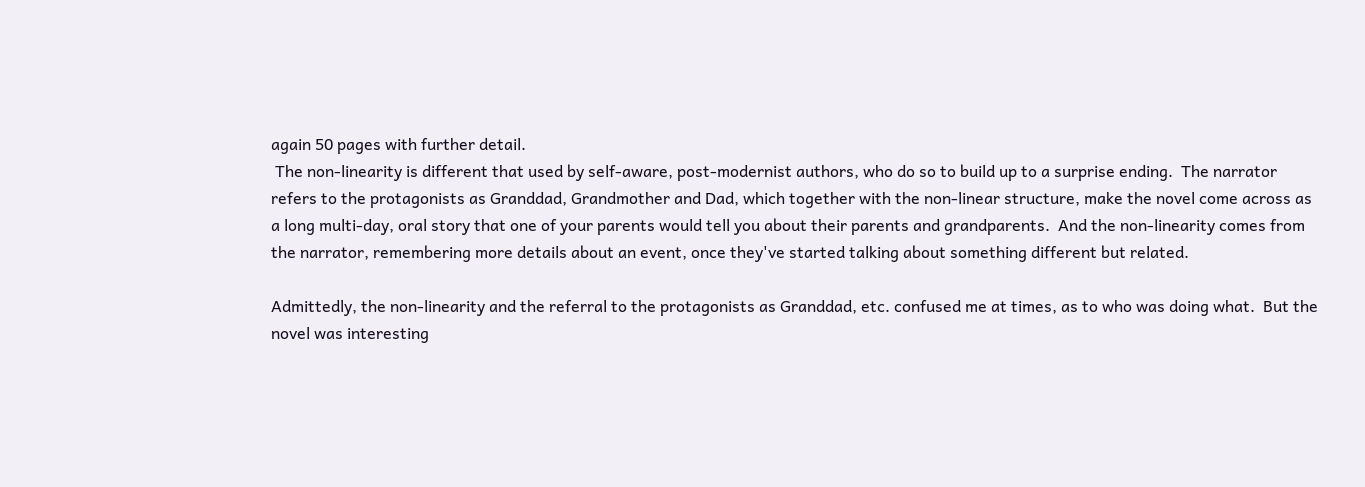again 50 pages with further detail.
 The non-linearity is different that used by self-aware, post-modernist authors, who do so to build up to a surprise ending.  The narrator refers to the protagonists as Granddad, Grandmother and Dad, which together with the non-linear structure, make the novel come across as a long multi-day, oral story that one of your parents would tell you about their parents and grandparents.  And the non-linearity comes from the narrator, remembering more details about an event, once they've started talking about something different but related.

Admittedly, the non-linearity and the referral to the protagonists as Granddad, etc. confused me at times, as to who was doing what.  But the novel was interesting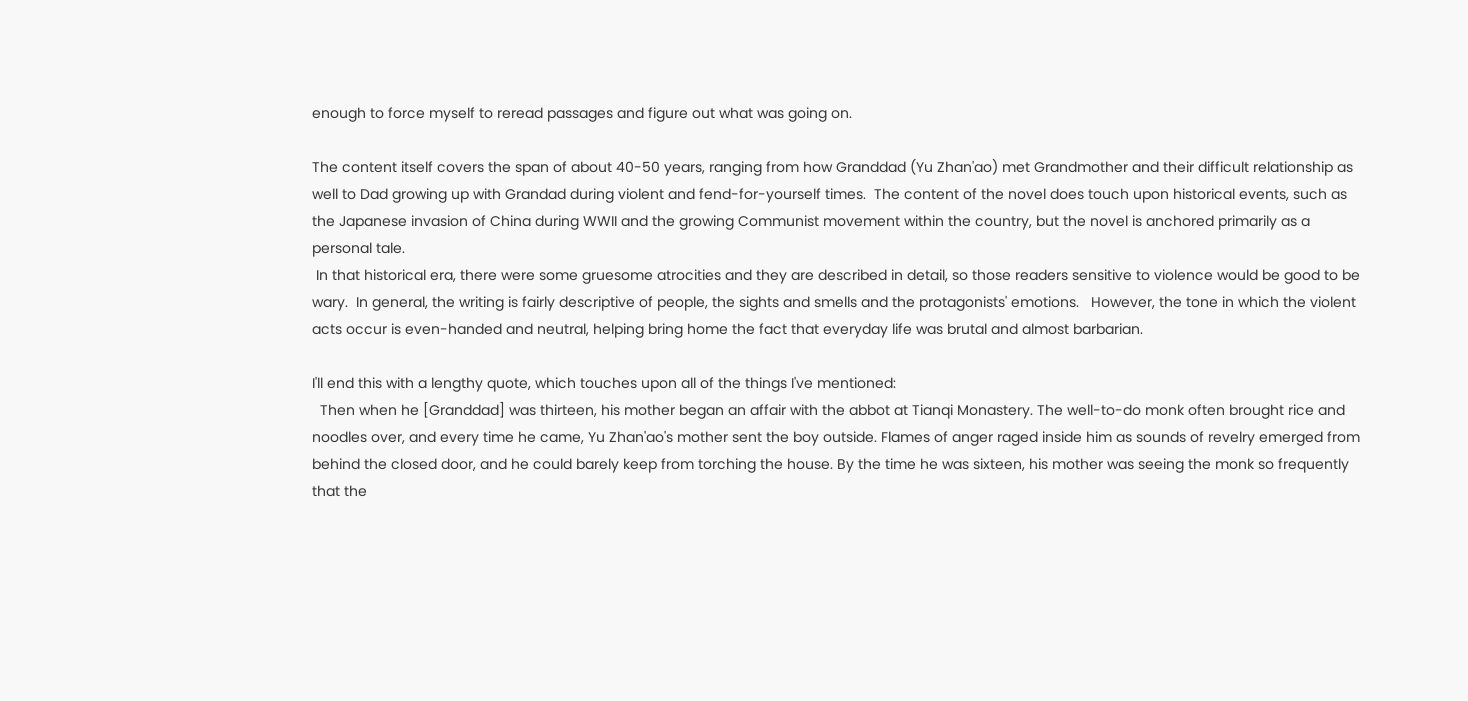enough to force myself to reread passages and figure out what was going on.

The content itself covers the span of about 40-50 years, ranging from how Granddad (Yu Zhan'ao) met Grandmother and their difficult relationship as well to Dad growing up with Grandad during violent and fend-for-yourself times.  The content of the novel does touch upon historical events, such as the Japanese invasion of China during WWII and the growing Communist movement within the country, but the novel is anchored primarily as a personal tale.
 In that historical era, there were some gruesome atrocities and they are described in detail, so those readers sensitive to violence would be good to be wary.  In general, the writing is fairly descriptive of people, the sights and smells and the protagonists' emotions.   However, the tone in which the violent acts occur is even-handed and neutral, helping bring home the fact that everyday life was brutal and almost barbarian.

I'll end this with a lengthy quote, which touches upon all of the things I've mentioned:
  Then when he [Granddad] was thirteen, his mother began an affair with the abbot at Tianqi Monastery. The well-to-do monk often brought rice and noodles over, and every time he came, Yu Zhan'ao's mother sent the boy outside. Flames of anger raged inside him as sounds of revelry emerged from behind the closed door, and he could barely keep from torching the house. By the time he was sixteen, his mother was seeing the monk so frequently that the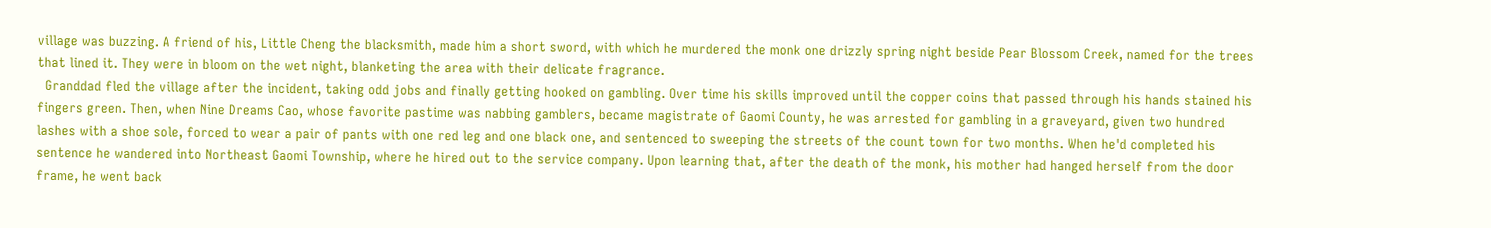village was buzzing. A friend of his, Little Cheng the blacksmith, made him a short sword, with which he murdered the monk one drizzly spring night beside Pear Blossom Creek, named for the trees that lined it. They were in bloom on the wet night, blanketing the area with their delicate fragrance.
  Granddad fled the village after the incident, taking odd jobs and finally getting hooked on gambling. Over time his skills improved until the copper coins that passed through his hands stained his fingers green. Then, when Nine Dreams Cao, whose favorite pastime was nabbing gamblers, became magistrate of Gaomi County, he was arrested for gambling in a graveyard, given two hundred lashes with a shoe sole, forced to wear a pair of pants with one red leg and one black one, and sentenced to sweeping the streets of the count town for two months. When he'd completed his sentence he wandered into Northeast Gaomi Township, where he hired out to the service company. Upon learning that, after the death of the monk, his mother had hanged herself from the door frame, he went back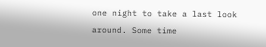one night to take a last look around. Some time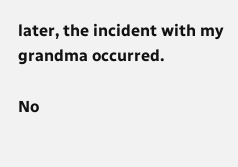later, the incident with my grandma occurred.

No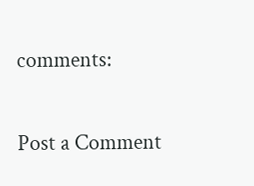comments:

Post a Comment